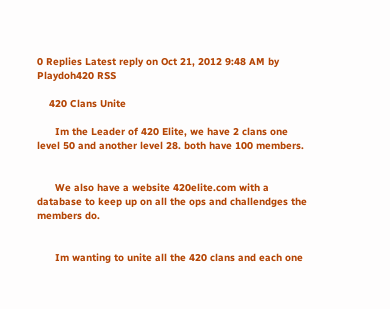0 Replies Latest reply on Oct 21, 2012 9:48 AM by Playdoh420 RSS

    420 Clans Unite

      Im the Leader of 420 Elite, we have 2 clans one level 50 and another level 28. both have 100 members.


      We also have a website 420elite.com with a database to keep up on all the ops and challendges the members do.


      Im wanting to unite all the 420 clans and each one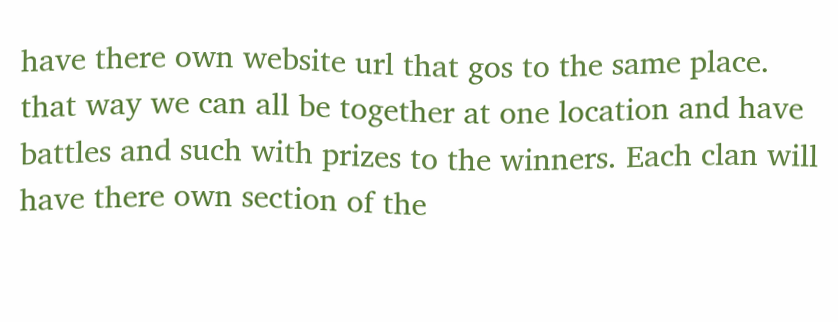have there own website url that gos to the same place. that way we can all be together at one location and have battles and such with prizes to the winners. Each clan will have there own section of the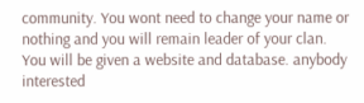community. You wont need to change your name or nothing and you will remain leader of your clan. You will be given a website and database. anybody interested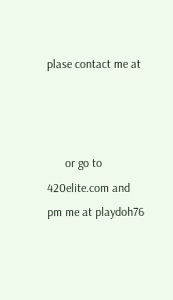plase contact me at



      or go to 420elite.com and pm me at playdoh76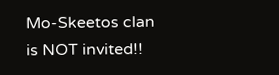Mo-Skeetos clan is NOT invited!!